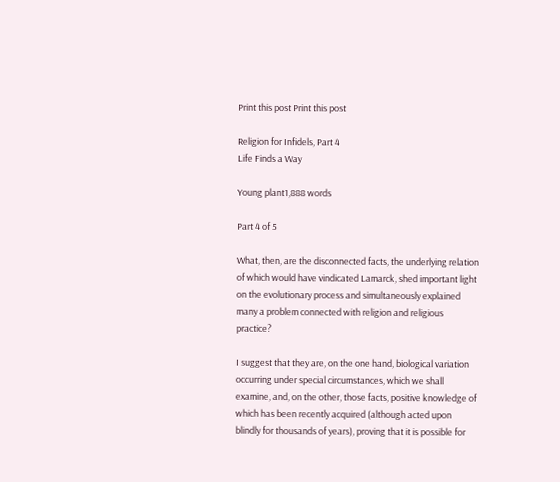Print this post Print this post

Religion for Infidels, Part 4
Life Finds a Way

Young plant1,888 words

Part 4 of 5

What, then, are the disconnected facts, the underlying relation of which would have vindicated Lamarck, shed important light on the evolutionary process and simultaneously explained many a problem connected with religion and religious practice?

I suggest that they are, on the one hand, biological variation occurring under special circumstances, which we shall examine, and, on the other, those facts, positive knowledge of which has been recently acquired (although acted upon blindly for thousands of years), proving that it is possible for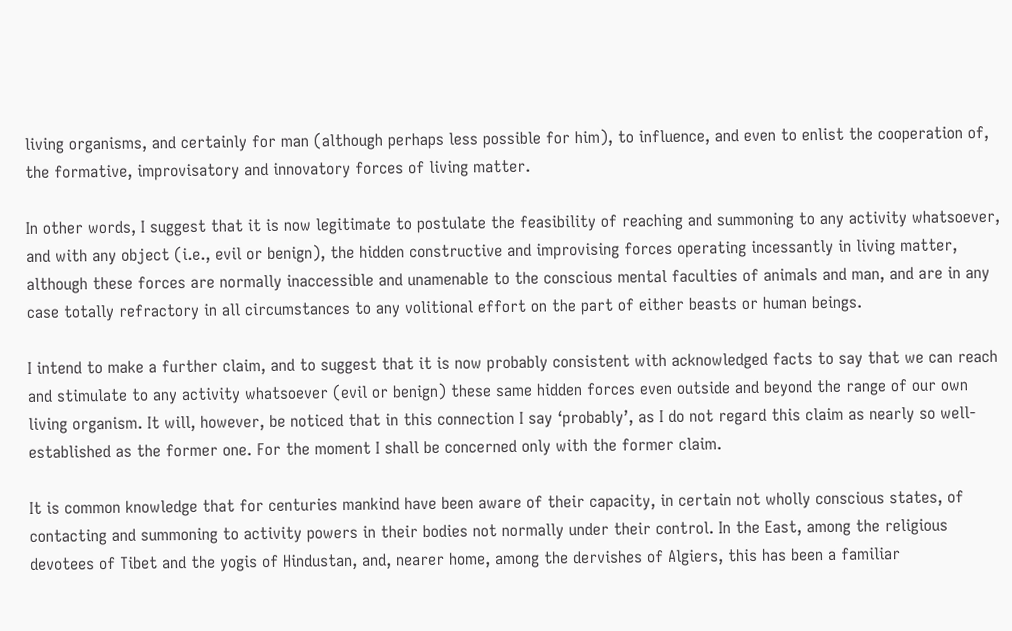living organisms, and certainly for man (although perhaps less possible for him), to influence, and even to enlist the cooperation of, the formative, improvisatory and innovatory forces of living matter.

In other words, I suggest that it is now legitimate to postulate the feasibility of reaching and summoning to any activity whatsoever, and with any object (i.e., evil or benign), the hidden constructive and improvising forces operating incessantly in living matter, although these forces are normally inaccessible and unamenable to the conscious mental faculties of animals and man, and are in any case totally refractory in all circumstances to any volitional effort on the part of either beasts or human beings.

I intend to make a further claim, and to suggest that it is now probably consistent with acknowledged facts to say that we can reach and stimulate to any activity whatsoever (evil or benign) these same hidden forces even outside and beyond the range of our own living organism. It will, however, be noticed that in this connection I say ‘probably’, as I do not regard this claim as nearly so well-established as the former one. For the moment I shall be concerned only with the former claim.

It is common knowledge that for centuries mankind have been aware of their capacity, in certain not wholly conscious states, of contacting and summoning to activity powers in their bodies not normally under their control. In the East, among the religious devotees of Tibet and the yogis of Hindustan, and, nearer home, among the dervishes of Algiers, this has been a familiar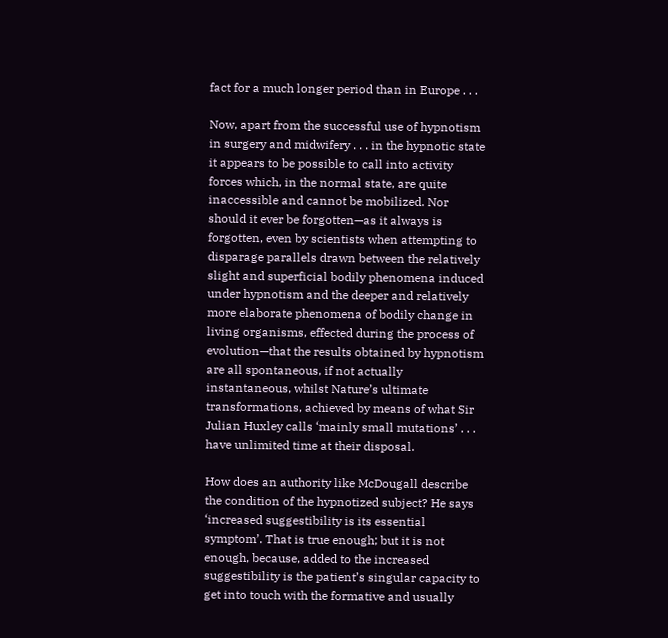fact for a much longer period than in Europe . . .

Now, apart from the successful use of hypnotism in surgery and midwifery . . . in the hypnotic state it appears to be possible to call into activity forces which, in the normal state, are quite inaccessible and cannot be mobilized. Nor should it ever be forgotten—as it always is forgotten, even by scientists when attempting to disparage parallels drawn between the relatively slight and superficial bodily phenomena induced under hypnotism and the deeper and relatively more elaborate phenomena of bodily change in living organisms, effected during the process of evolution—that the results obtained by hypnotism are all spontaneous, if not actually instantaneous, whilst Nature’s ultimate transformations, achieved by means of what Sir Julian Huxley calls ‘mainly small mutations’ . . . have unlimited time at their disposal.

How does an authority like McDougall describe the condition of the hypnotized subject? He says ‘increased suggestibility is its essential symptom’. That is true enough; but it is not enough, because, added to the increased suggestibility is the patient’s singular capacity to get into touch with the formative and usually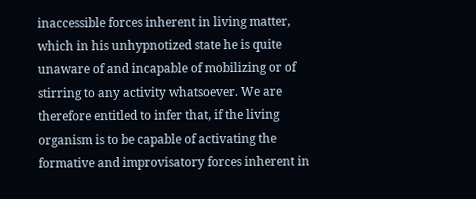inaccessible forces inherent in living matter, which in his unhypnotized state he is quite unaware of and incapable of mobilizing or of stirring to any activity whatsoever. We are therefore entitled to infer that, if the living organism is to be capable of activating the formative and improvisatory forces inherent in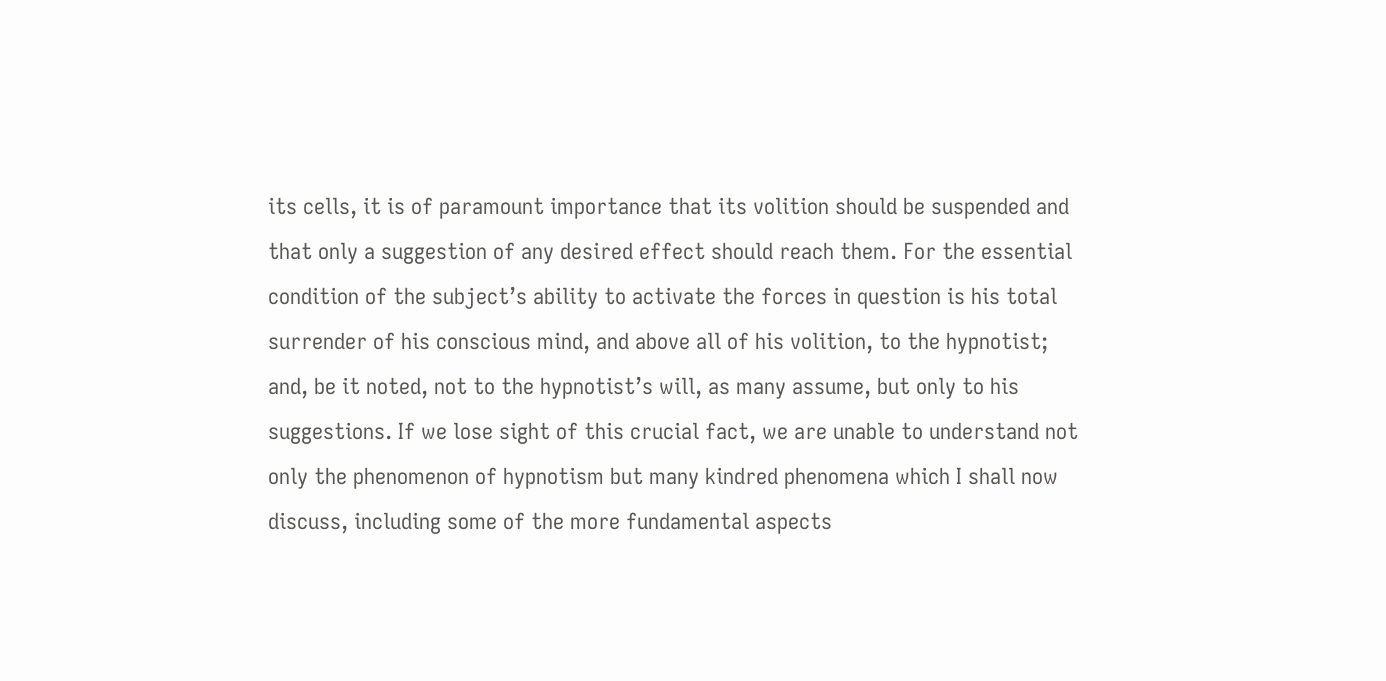its cells, it is of paramount importance that its volition should be suspended and that only a suggestion of any desired effect should reach them. For the essential condition of the subject’s ability to activate the forces in question is his total surrender of his conscious mind, and above all of his volition, to the hypnotist; and, be it noted, not to the hypnotist’s will, as many assume, but only to his suggestions. If we lose sight of this crucial fact, we are unable to understand not only the phenomenon of hypnotism but many kindred phenomena which I shall now discuss, including some of the more fundamental aspects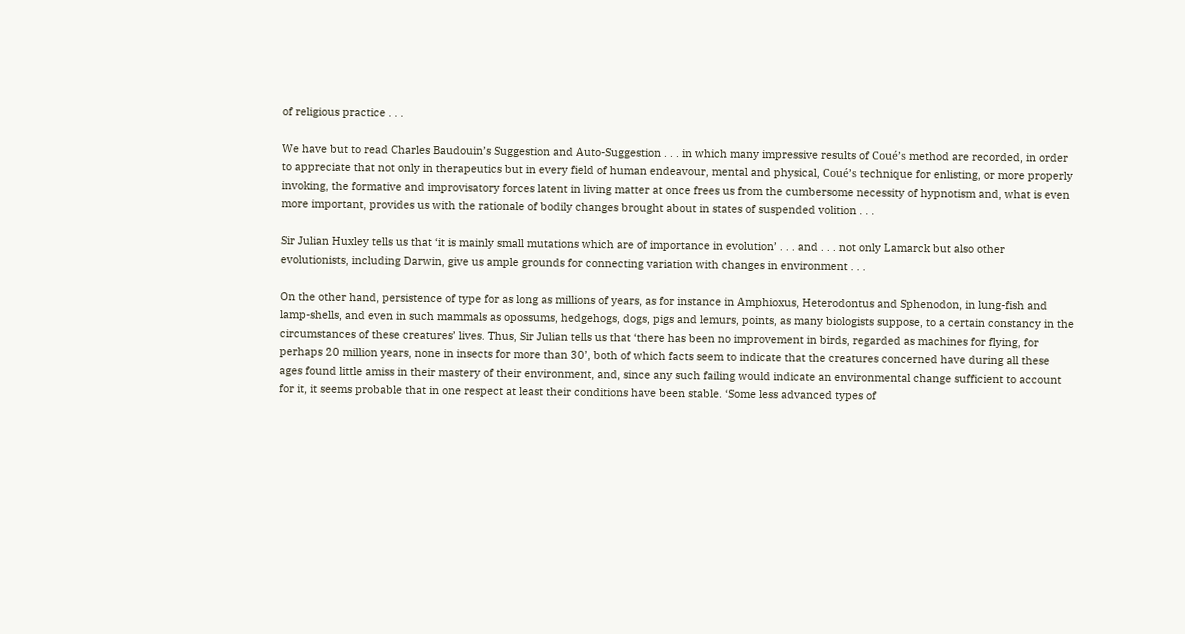of religious practice . . .

We have but to read Charles Baudouin’s Suggestion and Auto-Suggestion . . . in which many impressive results of Coué’s method are recorded, in order to appreciate that not only in therapeutics but in every field of human endeavour, mental and physical, Coué’s technique for enlisting, or more properly invoking, the formative and improvisatory forces latent in living matter at once frees us from the cumbersome necessity of hypnotism and, what is even more important, provides us with the rationale of bodily changes brought about in states of suspended volition . . .

Sir Julian Huxley tells us that ‘it is mainly small mutations which are of importance in evolution’ . . . and . . . not only Lamarck but also other evolutionists, including Darwin, give us ample grounds for connecting variation with changes in environment . . .

On the other hand, persistence of type for as long as millions of years, as for instance in Amphioxus, Heterodontus and Sphenodon, in lung-fish and lamp-shells, and even in such mammals as opossums, hedgehogs, dogs, pigs and lemurs, points, as many biologists suppose, to a certain constancy in the circumstances of these creatures’ lives. Thus, Sir Julian tells us that ‘there has been no improvement in birds, regarded as machines for flying, for perhaps 20 million years, none in insects for more than 30’, both of which facts seem to indicate that the creatures concerned have during all these ages found little amiss in their mastery of their environment, and, since any such failing would indicate an environmental change sufficient to account for it, it seems probable that in one respect at least their conditions have been stable. ‘Some less advanced types of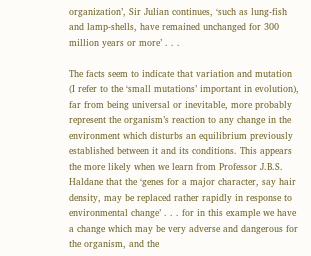organization’, Sir Julian continues, ‘such as lung-fish and lamp-shells, have remained unchanged for 300 million years or more’ . . .

The facts seem to indicate that variation and mutation (I refer to the ‘small mutations’ important in evolution), far from being universal or inevitable, more probably represent the organism’s reaction to any change in the environment which disturbs an equilibrium previously established between it and its conditions. This appears the more likely when we learn from Professor J.B.S. Haldane that the ‘genes for a major character, say hair density, may be replaced rather rapidly in response to environmental change’ . . . for in this example we have a change which may be very adverse and dangerous for the organism, and the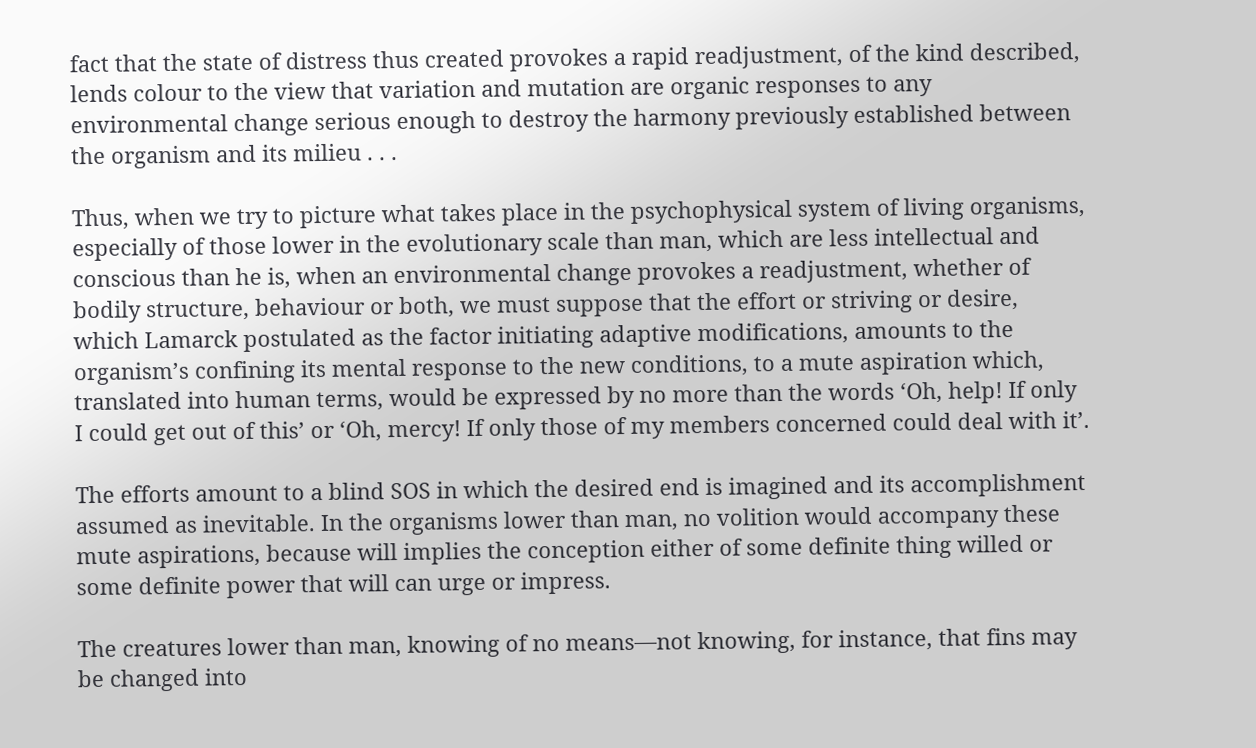fact that the state of distress thus created provokes a rapid readjustment, of the kind described, lends colour to the view that variation and mutation are organic responses to any environmental change serious enough to destroy the harmony previously established between the organism and its milieu . . .

Thus, when we try to picture what takes place in the psychophysical system of living organisms, especially of those lower in the evolutionary scale than man, which are less intellectual and conscious than he is, when an environmental change provokes a readjustment, whether of bodily structure, behaviour or both, we must suppose that the effort or striving or desire, which Lamarck postulated as the factor initiating adaptive modifications, amounts to the organism’s confining its mental response to the new conditions, to a mute aspiration which, translated into human terms, would be expressed by no more than the words ‘Oh, help! If only I could get out of this’ or ‘Oh, mercy! If only those of my members concerned could deal with it’.

The efforts amount to a blind SOS in which the desired end is imagined and its accomplishment assumed as inevitable. In the organisms lower than man, no volition would accompany these mute aspirations, because will implies the conception either of some definite thing willed or some definite power that will can urge or impress.

The creatures lower than man, knowing of no means—not knowing, for instance, that fins may be changed into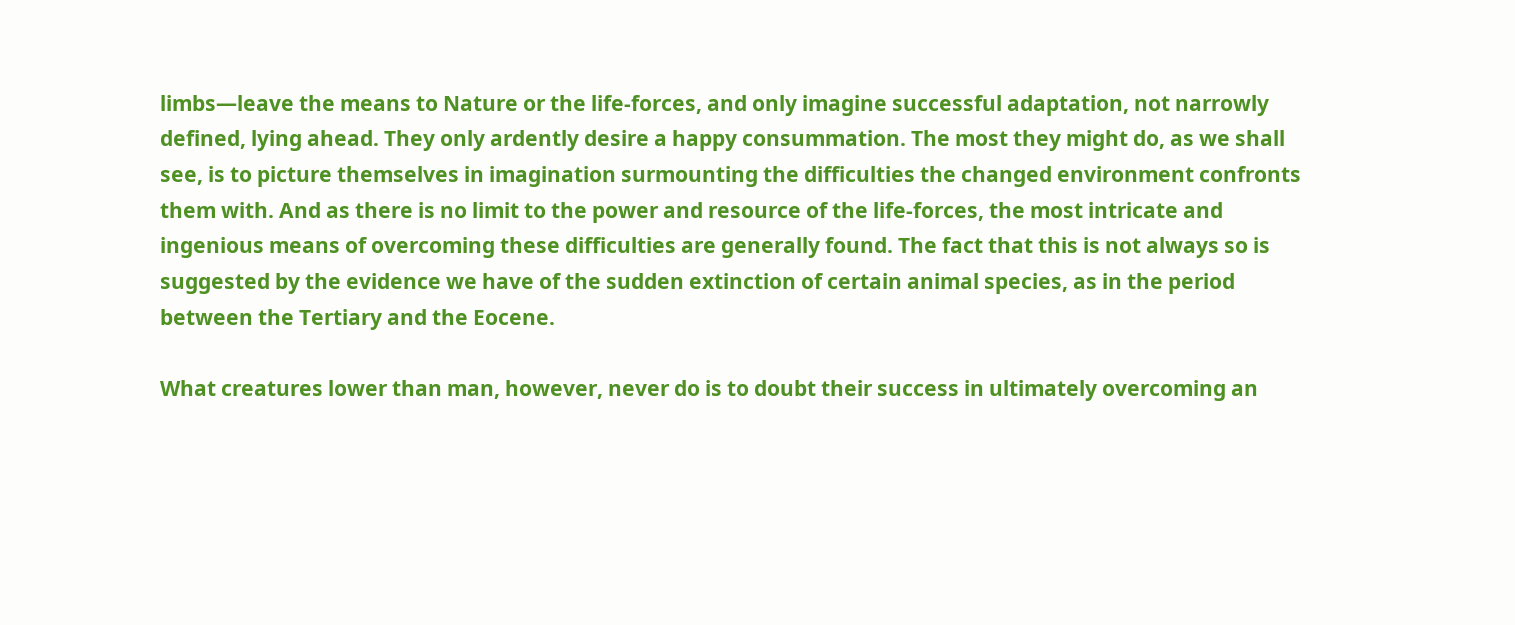limbs—leave the means to Nature or the life-forces, and only imagine successful adaptation, not narrowly defined, lying ahead. They only ardently desire a happy consummation. The most they might do, as we shall see, is to picture themselves in imagination surmounting the difficulties the changed environment confronts them with. And as there is no limit to the power and resource of the life-forces, the most intricate and ingenious means of overcoming these difficulties are generally found. The fact that this is not always so is suggested by the evidence we have of the sudden extinction of certain animal species, as in the period between the Tertiary and the Eocene.

What creatures lower than man, however, never do is to doubt their success in ultimately overcoming an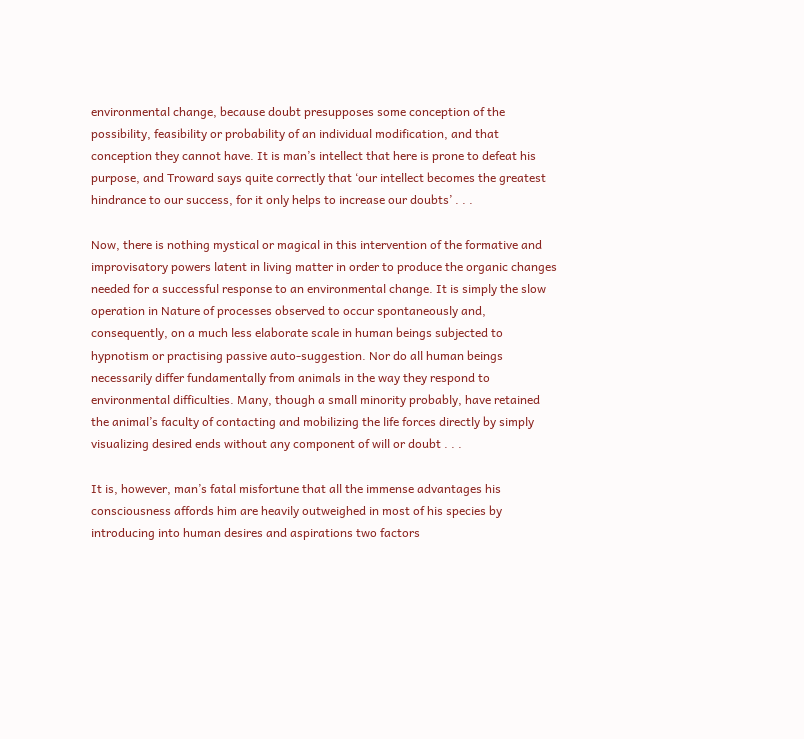environmental change, because doubt presupposes some conception of the possibility, feasibility or probability of an individual modification, and that conception they cannot have. It is man’s intellect that here is prone to defeat his purpose, and Troward says quite correctly that ‘our intellect becomes the greatest hindrance to our success, for it only helps to increase our doubts’ . . .

Now, there is nothing mystical or magical in this intervention of the formative and improvisatory powers latent in living matter in order to produce the organic changes needed for a successful response to an environmental change. It is simply the slow operation in Nature of processes observed to occur spontaneously and, consequently, on a much less elaborate scale in human beings subjected to hypnotism or practising passive auto-suggestion. Nor do all human beings necessarily differ fundamentally from animals in the way they respond to environmental difficulties. Many, though a small minority probably, have retained the animal’s faculty of contacting and mobilizing the life forces directly by simply visualizing desired ends without any component of will or doubt . . .

It is, however, man’s fatal misfortune that all the immense advantages his consciousness affords him are heavily outweighed in most of his species by introducing into human desires and aspirations two factors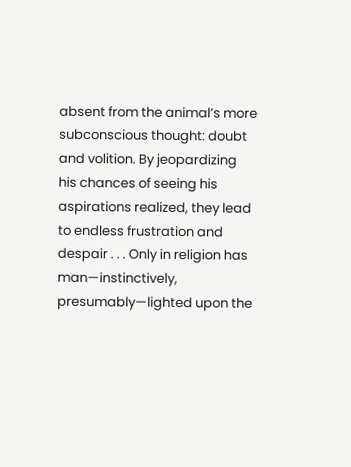absent from the animal’s more subconscious thought: doubt and volition. By jeopardizing his chances of seeing his aspirations realized, they lead to endless frustration and despair . . . Only in religion has man—instinctively, presumably—lighted upon the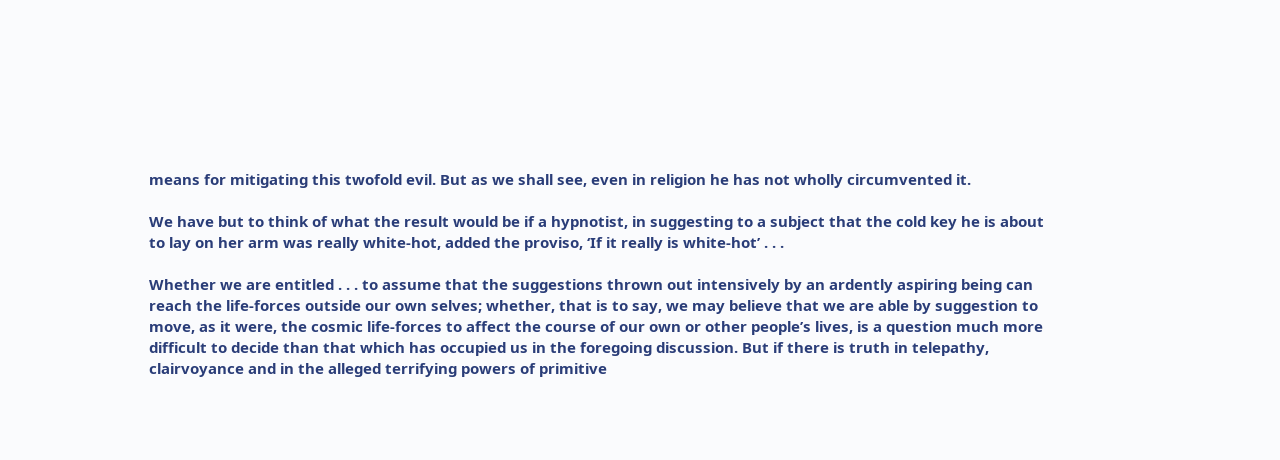means for mitigating this twofold evil. But as we shall see, even in religion he has not wholly circumvented it.

We have but to think of what the result would be if a hypnotist, in suggesting to a subject that the cold key he is about to lay on her arm was really white-hot, added the proviso, ‘If it really is white-hot’ . . .

Whether we are entitled . . . to assume that the suggestions thrown out intensively by an ardently aspiring being can reach the life-forces outside our own selves; whether, that is to say, we may believe that we are able by suggestion to move, as it were, the cosmic life-forces to affect the course of our own or other people’s lives, is a question much more difficult to decide than that which has occupied us in the foregoing discussion. But if there is truth in telepathy, clairvoyance and in the alleged terrifying powers of primitive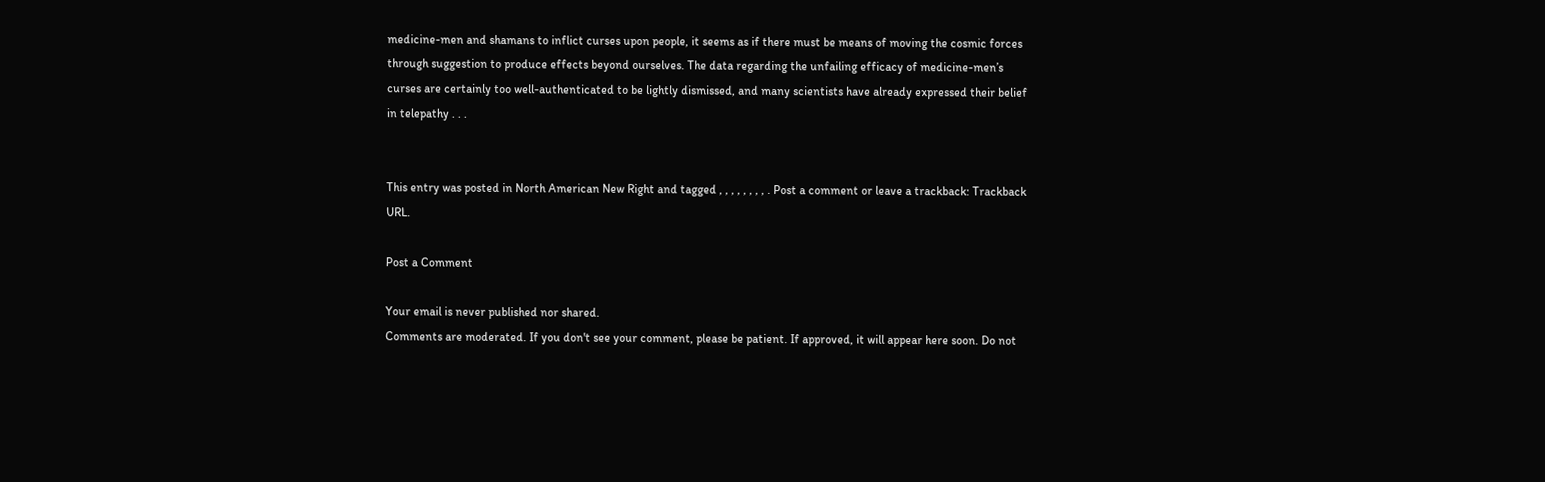medicine-men and shamans to inflict curses upon people, it seems as if there must be means of moving the cosmic forces through suggestion to produce effects beyond ourselves. The data regarding the unfailing efficacy of medicine-men’s curses are certainly too well-authenticated to be lightly dismissed, and many scientists have already expressed their belief in telepathy . . .


This entry was posted in North American New Right and tagged , , , , , , , , . Post a comment or leave a trackback: Trackback URL.

Post a Comment

Your email is never published nor shared.
Comments are moderated. If you don't see your comment, please be patient. If approved, it will appear here soon. Do not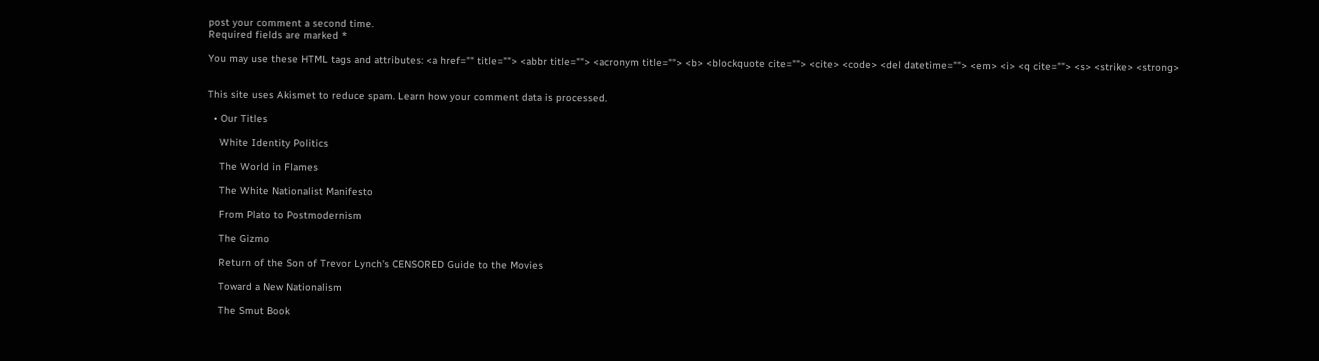post your comment a second time.
Required fields are marked *

You may use these HTML tags and attributes: <a href="" title=""> <abbr title=""> <acronym title=""> <b> <blockquote cite=""> <cite> <code> <del datetime=""> <em> <i> <q cite=""> <s> <strike> <strong>


This site uses Akismet to reduce spam. Learn how your comment data is processed.

  • Our Titles

    White Identity Politics

    The World in Flames

    The White Nationalist Manifesto

    From Plato to Postmodernism

    The Gizmo

    Return of the Son of Trevor Lynch's CENSORED Guide to the Movies

    Toward a New Nationalism

    The Smut Book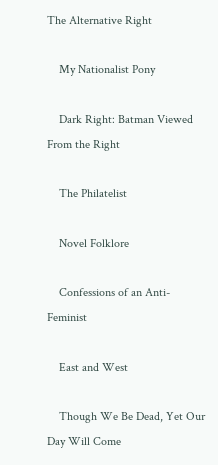The Alternative Right

    My Nationalist Pony

    Dark Right: Batman Viewed From the Right

    The Philatelist

    Novel Folklore

    Confessions of an Anti-Feminist

    East and West

    Though We Be Dead, Yet Our Day Will Come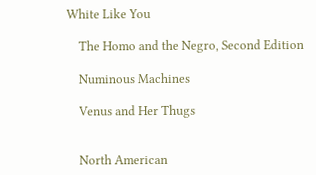White Like You

    The Homo and the Negro, Second Edition

    Numinous Machines

    Venus and Her Thugs


    North American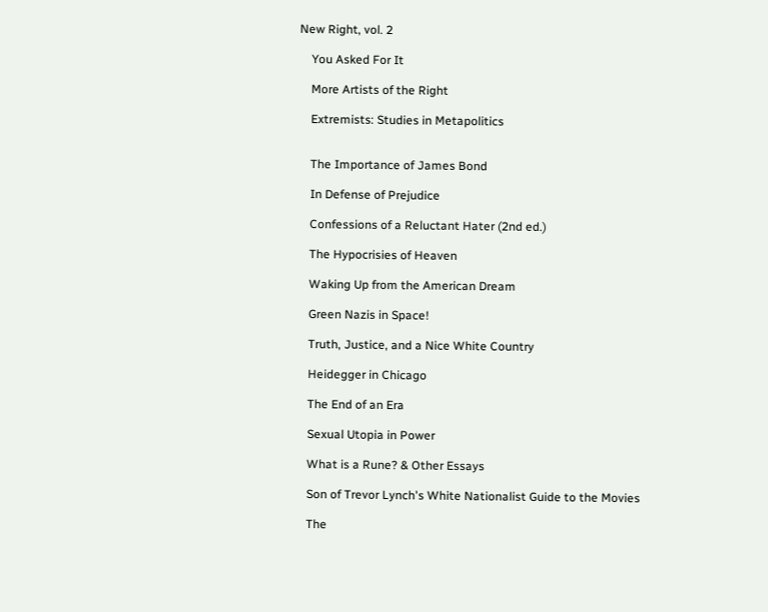New Right, vol. 2

    You Asked For It

    More Artists of the Right

    Extremists: Studies in Metapolitics


    The Importance of James Bond

    In Defense of Prejudice

    Confessions of a Reluctant Hater (2nd ed.)

    The Hypocrisies of Heaven

    Waking Up from the American Dream

    Green Nazis in Space!

    Truth, Justice, and a Nice White Country

    Heidegger in Chicago

    The End of an Era

    Sexual Utopia in Power

    What is a Rune? & Other Essays

    Son of Trevor Lynch's White Nationalist Guide to the Movies

    The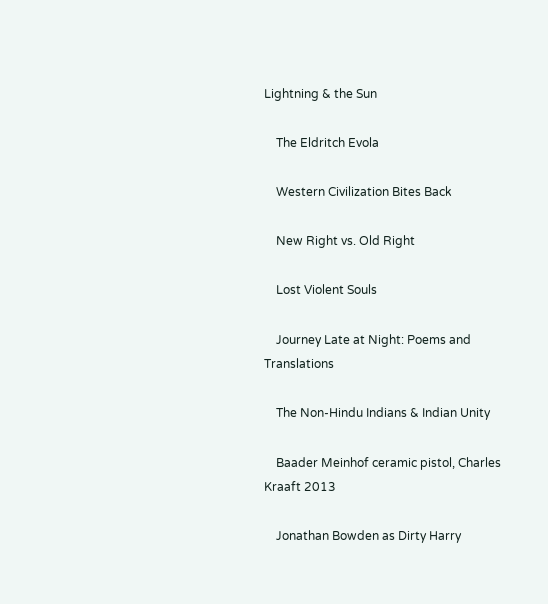Lightning & the Sun

    The Eldritch Evola

    Western Civilization Bites Back

    New Right vs. Old Right

    Lost Violent Souls

    Journey Late at Night: Poems and Translations

    The Non-Hindu Indians & Indian Unity

    Baader Meinhof ceramic pistol, Charles Kraaft 2013

    Jonathan Bowden as Dirty Harry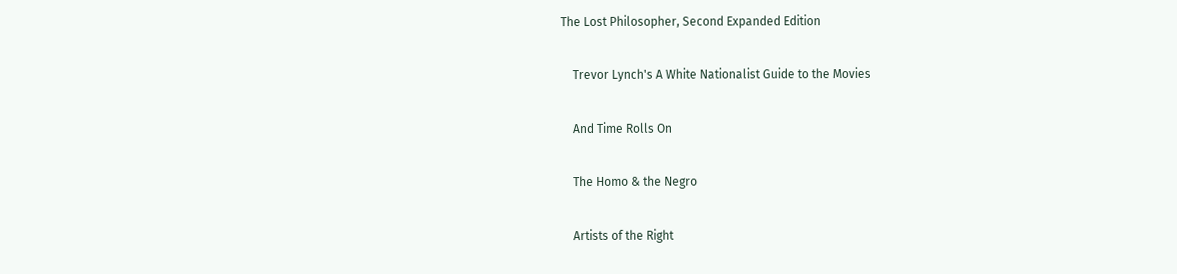The Lost Philosopher, Second Expanded Edition

    Trevor Lynch's A White Nationalist Guide to the Movies

    And Time Rolls On

    The Homo & the Negro

    Artists of the Right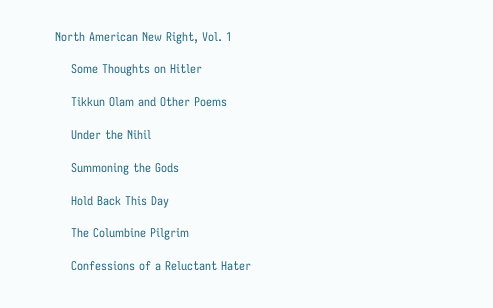North American New Right, Vol. 1

    Some Thoughts on Hitler

    Tikkun Olam and Other Poems

    Under the Nihil

    Summoning the Gods

    Hold Back This Day

    The Columbine Pilgrim

    Confessions of a Reluctant Hater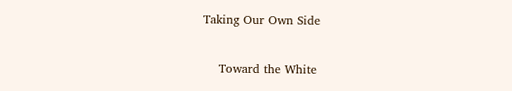Taking Our Own Side

    Toward the White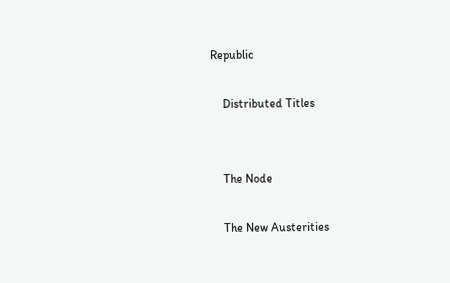Republic

    Distributed Titles


    The Node

    The New Austerities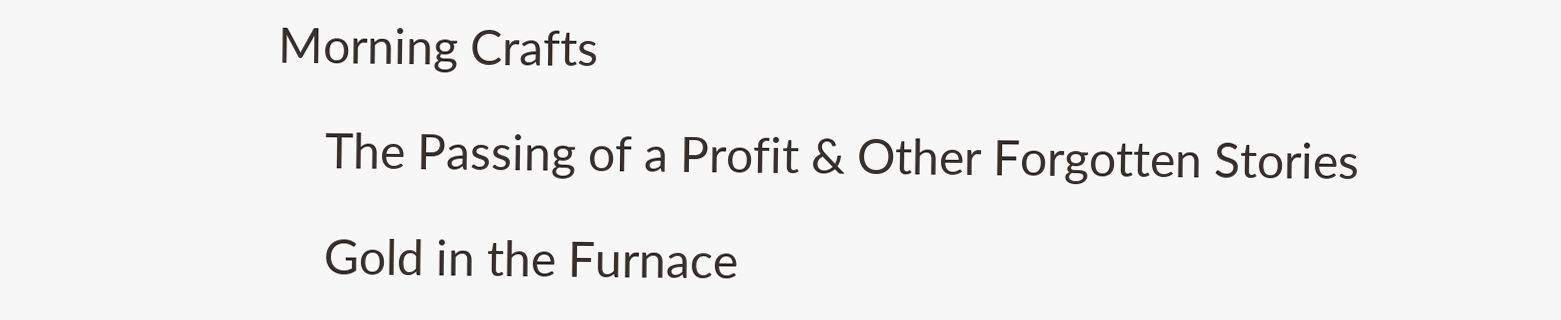Morning Crafts

    The Passing of a Profit & Other Forgotten Stories

    Gold in the Furnace